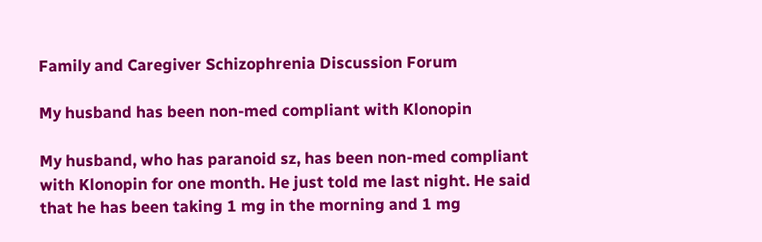Family and Caregiver Schizophrenia Discussion Forum

My husband has been non-med compliant with Klonopin

My husband, who has paranoid sz, has been non-med compliant with Klonopin for one month. He just told me last night. He said that he has been taking 1 mg in the morning and 1 mg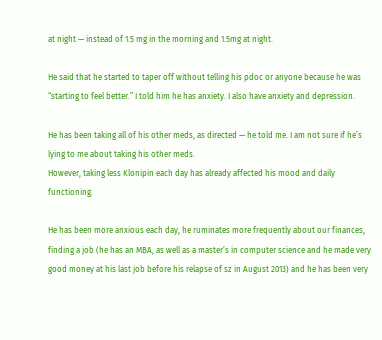at night — instead of 1.5 mg in the morning and 1.5mg at night.

He said that he started to taper off without telling his pdoc or anyone because he was “starting to feel better.” I told him he has anxiety. I also have anxiety and depression.

He has been taking all of his other meds, as directed — he told me. I am not sure if he’s lying to me about taking his other meds.
However, taking less Klonipin each day has already affected his mood and daily functioning.

He has been more anxious each day, he ruminates more frequently about our finances, finding a job (he has an MBA, as well as a master’s in computer science and he made very good money at his last job before his relapse of sz in August 2013) and he has been very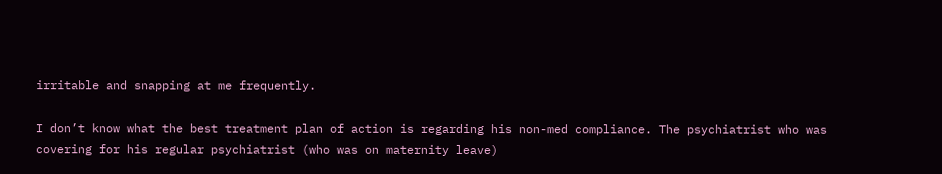irritable and snapping at me frequently.

I don’t know what the best treatment plan of action is regarding his non-med compliance. The psychiatrist who was covering for his regular psychiatrist (who was on maternity leave)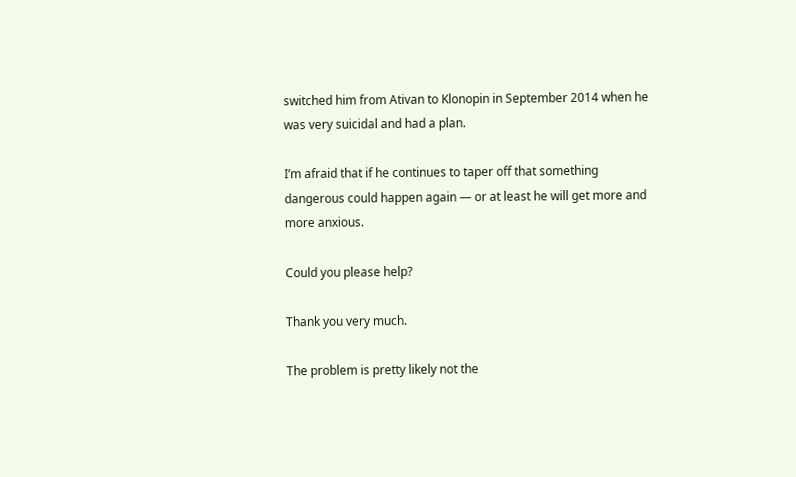switched him from Ativan to Klonopin in September 2014 when he was very suicidal and had a plan.

I’m afraid that if he continues to taper off that something dangerous could happen again — or at least he will get more and more anxious.

Could you please help?

Thank you very much.

The problem is pretty likely not the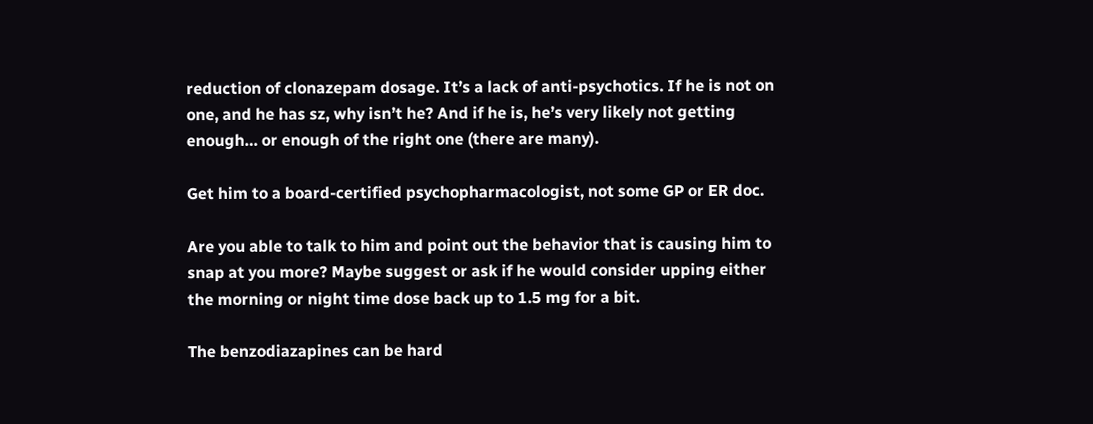reduction of clonazepam dosage. It’s a lack of anti-psychotics. If he is not on one, and he has sz, why isn’t he? And if he is, he’s very likely not getting enough… or enough of the right one (there are many).

Get him to a board-certified psychopharmacologist, not some GP or ER doc.

Are you able to talk to him and point out the behavior that is causing him to snap at you more? Maybe suggest or ask if he would consider upping either the morning or night time dose back up to 1.5 mg for a bit.

The benzodiazapines can be hard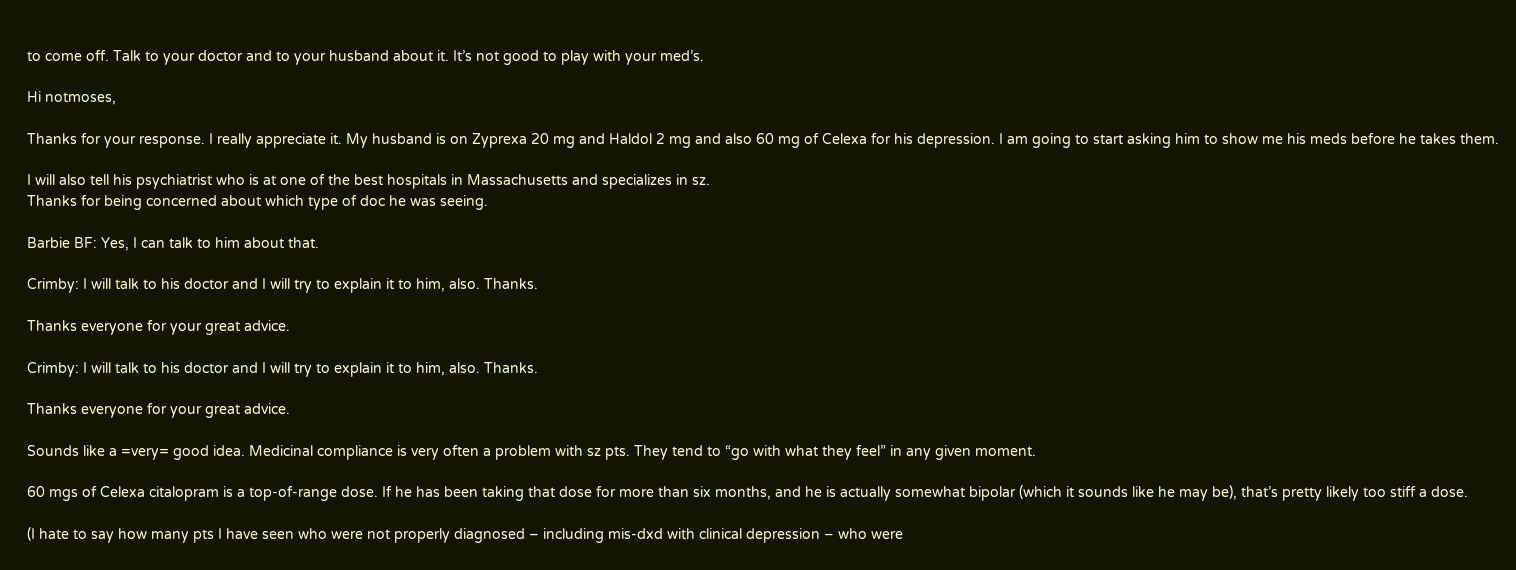to come off. Talk to your doctor and to your husband about it. It’s not good to play with your med’s.

Hi notmoses,

Thanks for your response. I really appreciate it. My husband is on Zyprexa 20 mg and Haldol 2 mg and also 60 mg of Celexa for his depression. I am going to start asking him to show me his meds before he takes them.

I will also tell his psychiatrist who is at one of the best hospitals in Massachusetts and specializes in sz.
Thanks for being concerned about which type of doc he was seeing.

Barbie BF: Yes, I can talk to him about that.

Crimby: I will talk to his doctor and I will try to explain it to him, also. Thanks.

Thanks everyone for your great advice.

Crimby: I will talk to his doctor and I will try to explain it to him, also. Thanks.

Thanks everyone for your great advice.

Sounds like a =very= good idea. Medicinal compliance is very often a problem with sz pts. They tend to “go with what they feel” in any given moment.

60 mgs of Celexa citalopram is a top-of-range dose. If he has been taking that dose for more than six months, and he is actually somewhat bipolar (which it sounds like he may be), that’s pretty likely too stiff a dose.

(I hate to say how many pts I have seen who were not properly diagnosed – including mis-dxd with clinical depression – who were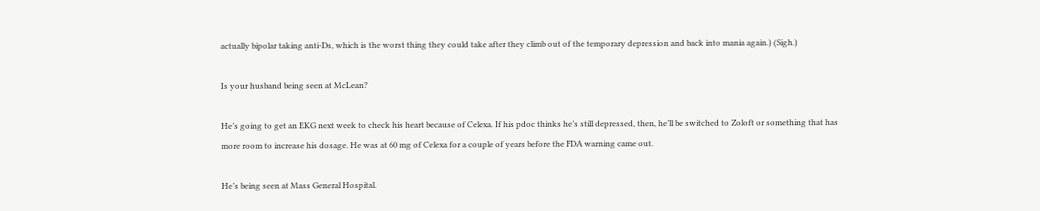actually bipolar taking anti-Ds, which is the worst thing they could take after they climb out of the temporary depression and back into mania again.) (Sigh.)

Is your husband being seen at McLean?

He’s going to get an EKG next week to check his heart because of Celexa. If his pdoc thinks he’s still depressed, then, he’ll be switched to Zoloft or something that has more room to increase his dosage. He was at 60 mg of Celexa for a couple of years before the FDA warning came out.

He’s being seen at Mass General Hospital.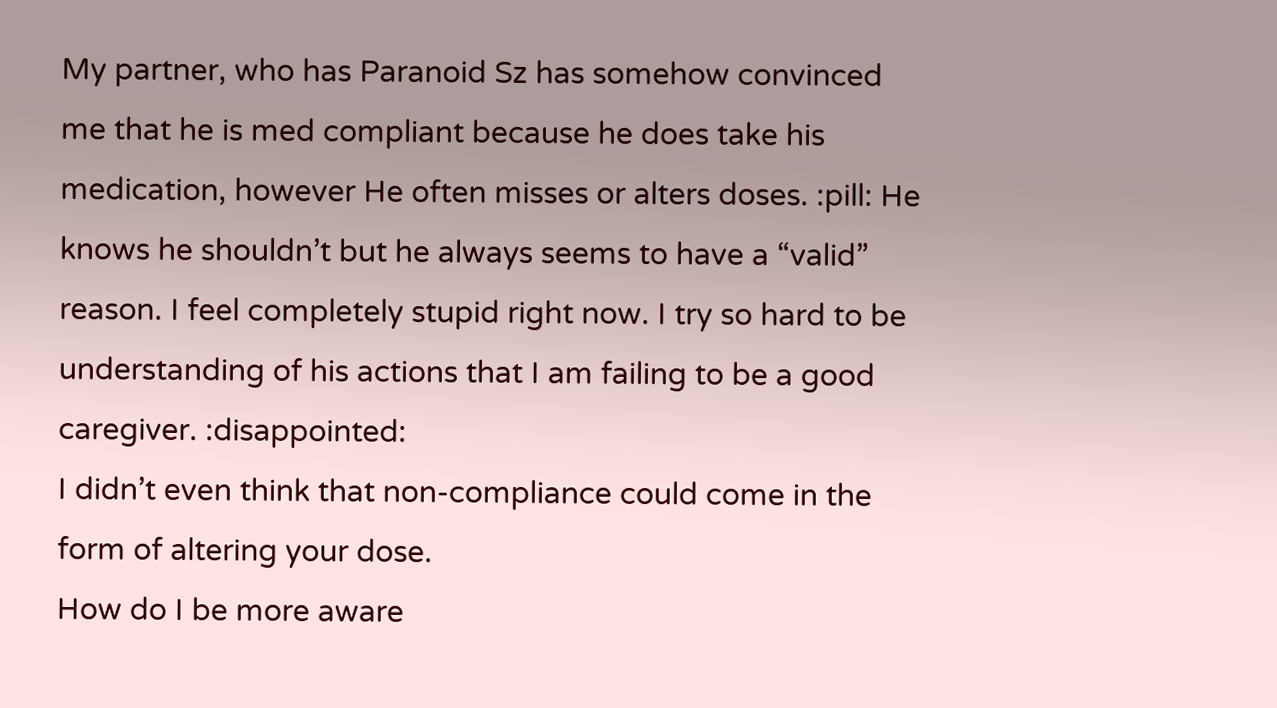My partner, who has Paranoid Sz has somehow convinced me that he is med compliant because he does take his medication, however He often misses or alters doses. :pill: He knows he shouldn’t but he always seems to have a “valid” reason. I feel completely stupid right now. I try so hard to be understanding of his actions that I am failing to be a good caregiver. :disappointed:
I didn’t even think that non-compliance could come in the form of altering your dose.
How do I be more aware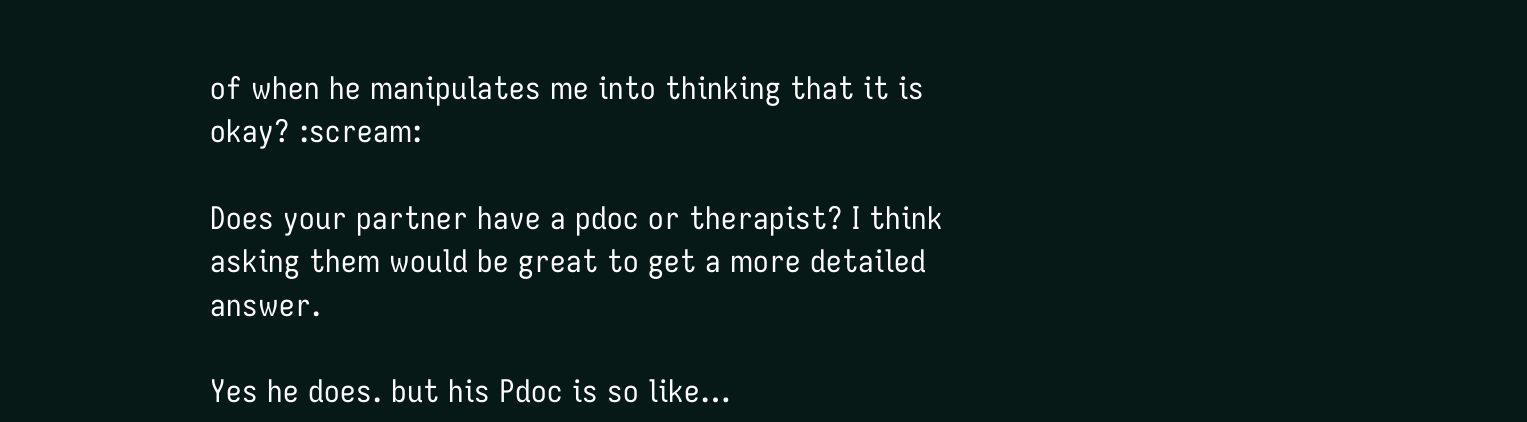of when he manipulates me into thinking that it is okay? :scream:

Does your partner have a pdoc or therapist? I think asking them would be great to get a more detailed answer.

Yes he does. but his Pdoc is so like…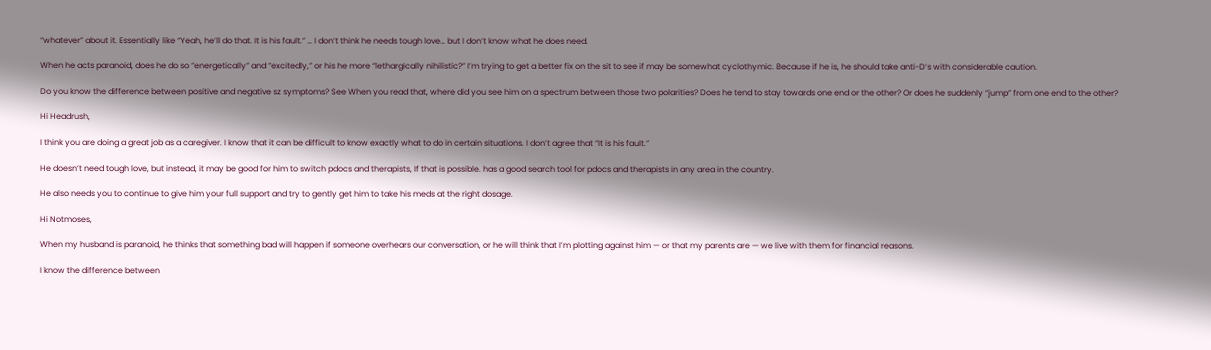“whatever” about it. Essentially like “Yeah, he’ll do that. It is his fault.” … I don’t think he needs tough love… but I don’t know what he does need.

When he acts paranoid, does he do so “energetically” and “excitedly,” or his he more “lethargically nihilistic?” I’m trying to get a better fix on the sit to see if may be somewhat cyclothymic. Because if he is, he should take anti-D’s with considerable caution.

Do you know the difference between positive and negative sz symptoms? See When you read that, where did you see him on a spectrum between those two polarities? Does he tend to stay towards one end or the other? Or does he suddenly “jump” from one end to the other?

Hi Headrush,

I think you are doing a great job as a caregiver. I know that it can be difficult to know exactly what to do in certain situations. I don’t agree that “It is his fault.”

He doesn’t need tough love, but instead, it may be good for him to switch pdocs and therapists, If that is possible. has a good search tool for pdocs and therapists in any area in the country.

He also needs you to continue to give him your full support and try to gently get him to take his meds at the right dosage.

Hi Notmoses,

When my husband is paranoid, he thinks that something bad will happen if someone overhears our conversation, or he will think that I’m plotting against him — or that my parents are — we live with them for financial reasons.

I know the difference between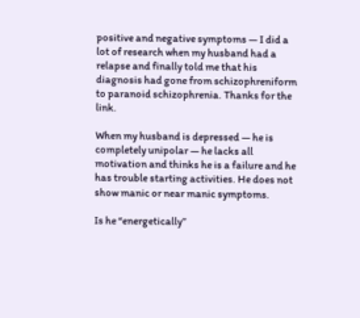positive and negative symptoms — I did a lot of research when my husband had a relapse and finally told me that his diagnosis had gone from schizophreniform to paranoid schizophrenia. Thanks for the link.

When my husband is depressed — he is completely unipolar — he lacks all motivation and thinks he is a failure and he has trouble starting activities. He does not show manic or near manic symptoms.

Is he “energetically”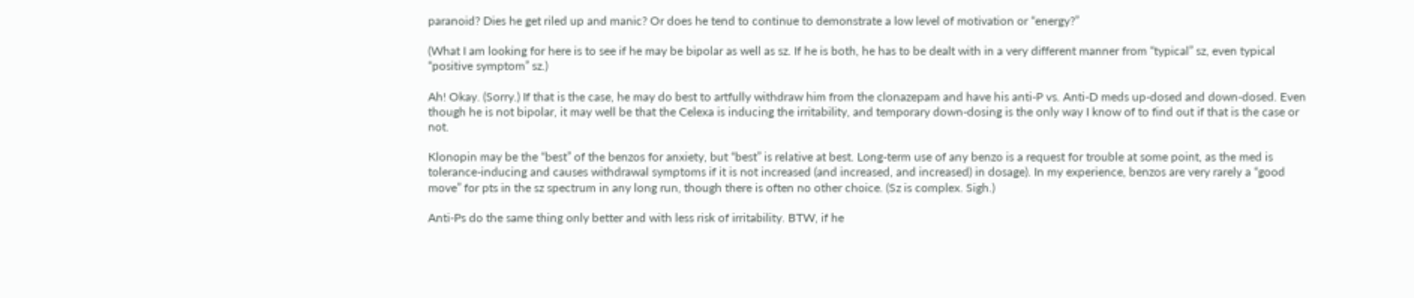paranoid? Dies he get riled up and manic? Or does he tend to continue to demonstrate a low level of motivation or “energy?”

(What I am looking for here is to see if he may be bipolar as well as sz. If he is both, he has to be dealt with in a very different manner from “typical” sz, even typical “positive symptom” sz.)

Ah! Okay. (Sorry.) If that is the case, he may do best to artfully withdraw him from the clonazepam and have his anti-P vs. Anti-D meds up-dosed and down-dosed. Even though he is not bipolar, it may well be that the Celexa is inducing the irritability, and temporary down-dosing is the only way I know of to find out if that is the case or not.

Klonopin may be the “best” of the benzos for anxiety, but “best” is relative at best. Long-term use of any benzo is a request for trouble at some point, as the med is tolerance-inducing and causes withdrawal symptoms if it is not increased (and increased, and increased) in dosage). In my experience, benzos are very rarely a “good move” for pts in the sz spectrum in any long run, though there is often no other choice. (Sz is complex. Sigh.)

Anti-Ps do the same thing only better and with less risk of irritability. BTW, if he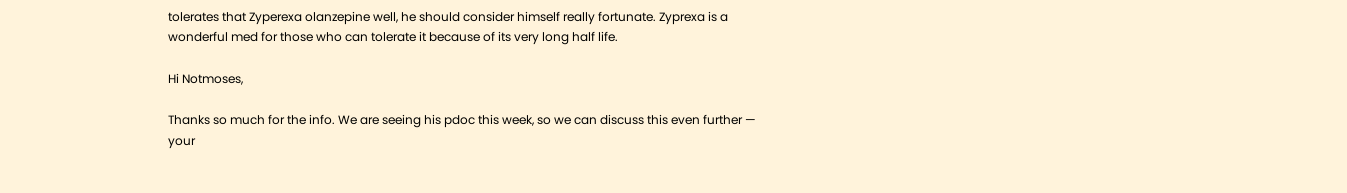tolerates that Zyperexa olanzepine well, he should consider himself really fortunate. Zyprexa is a wonderful med for those who can tolerate it because of its very long half life.

Hi Notmoses,

Thanks so much for the info. We are seeing his pdoc this week, so we can discuss this even further — your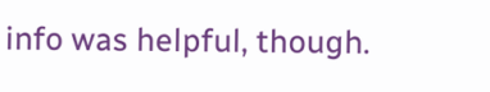info was helpful, though.